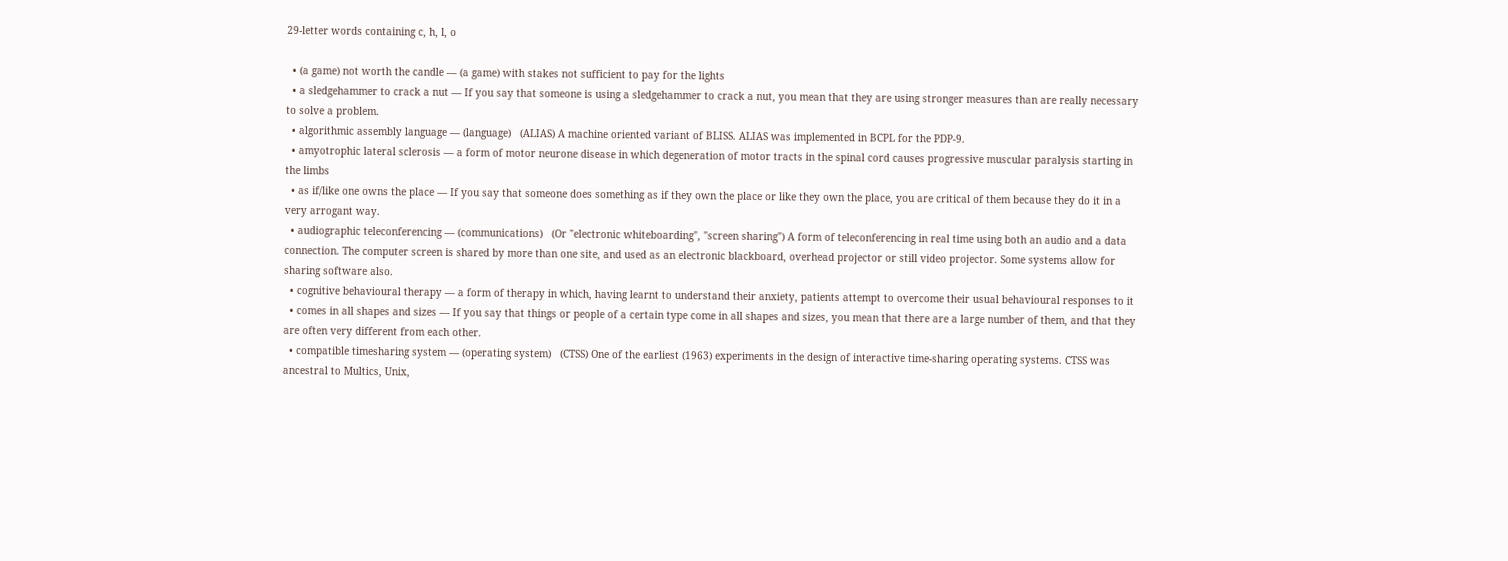29-letter words containing c, h, l, o

  • (a game) not worth the candle — (a game) with stakes not sufficient to pay for the lights
  • a sledgehammer to crack a nut — If you say that someone is using a sledgehammer to crack a nut, you mean that they are using stronger measures than are really necessary to solve a problem.
  • algorithmic assembly language — (language)   (ALIAS) A machine oriented variant of BLISS. ALIAS was implemented in BCPL for the PDP-9.
  • amyotrophic lateral sclerosis — a form of motor neurone disease in which degeneration of motor tracts in the spinal cord causes progressive muscular paralysis starting in the limbs
  • as if/like one owns the place — If you say that someone does something as if they own the place or like they own the place, you are critical of them because they do it in a very arrogant way.
  • audiographic teleconferencing — (communications)   (Or "electronic whiteboarding", "screen sharing") A form of teleconferencing in real time using both an audio and a data connection. The computer screen is shared by more than one site, and used as an electronic blackboard, overhead projector or still video projector. Some systems allow for sharing software also.
  • cognitive behavioural therapy — a form of therapy in which, having learnt to understand their anxiety, patients attempt to overcome their usual behavioural responses to it
  • comes in all shapes and sizes — If you say that things or people of a certain type come in all shapes and sizes, you mean that there are a large number of them, and that they are often very different from each other.
  • compatible timesharing system — (operating system)   (CTSS) One of the earliest (1963) experiments in the design of interactive time-sharing operating systems. CTSS was ancestral to Multics, Unix,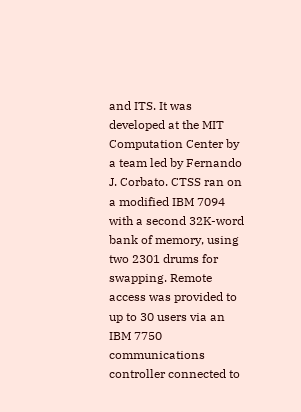and ITS. It was developed at the MIT Computation Center by a team led by Fernando J. Corbato. CTSS ran on a modified IBM 7094 with a second 32K-word bank of memory, using two 2301 drums for swapping. Remote access was provided to up to 30 users via an IBM 7750 communications controller connected to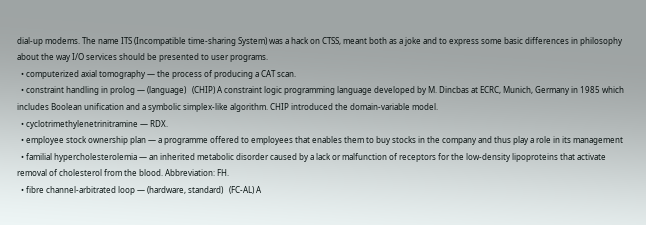dial-up modems. The name ITS (Incompatible time-sharing System) was a hack on CTSS, meant both as a joke and to express some basic differences in philosophy about the way I/O services should be presented to user programs.
  • computerized axial tomography — the process of producing a CAT scan.
  • constraint handling in prolog — (language)   (CHIP) A constraint logic programming language developed by M. Dincbas at ECRC, Munich, Germany in 1985 which includes Boolean unification and a symbolic simplex-like algorithm. CHIP introduced the domain-variable model.
  • cyclotrimethylenetrinitramine — RDX.
  • employee stock ownership plan — a programme offered to employees that enables them to buy stocks in the company and thus play a role in its management
  • familial hypercholesterolemia — an inherited metabolic disorder caused by a lack or malfunction of receptors for the low-density lipoproteins that activate removal of cholesterol from the blood. Abbreviation: FH.
  • fibre channel-arbitrated loop — (hardware, standard)   (FC-AL) A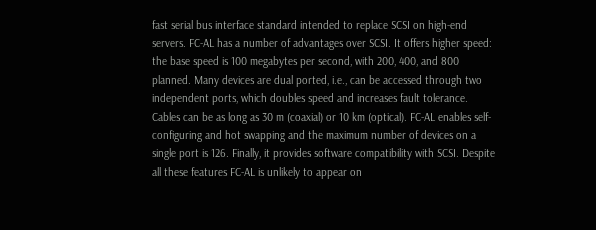fast serial bus interface standard intended to replace SCSI on high-end servers. FC-AL has a number of advantages over SCSI. It offers higher speed: the base speed is 100 megabytes per second, with 200, 400, and 800 planned. Many devices are dual ported, i.e., can be accessed through two independent ports, which doubles speed and increases fault tolerance. Cables can be as long as 30 m (coaxial) or 10 km (optical). FC-AL enables self-configuring and hot swapping and the maximum number of devices on a single port is 126. Finally, it provides software compatibility with SCSI. Despite all these features FC-AL is unlikely to appear on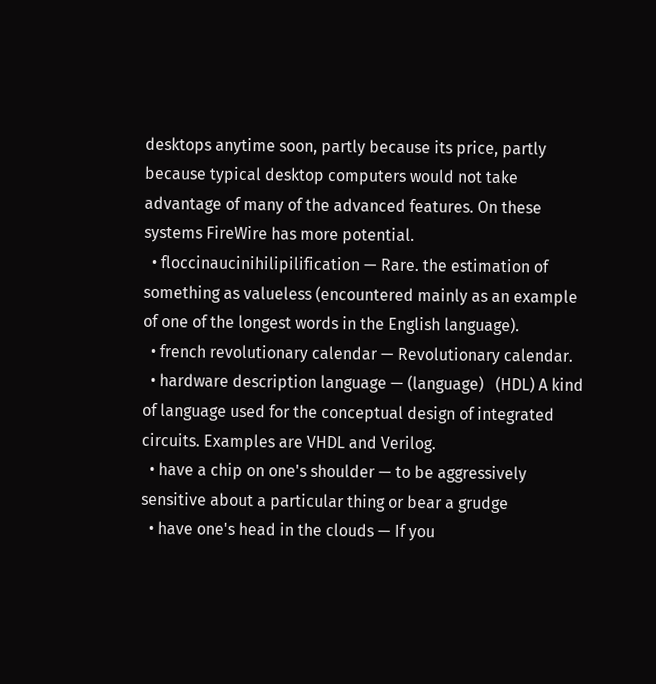desktops anytime soon, partly because its price, partly because typical desktop computers would not take advantage of many of the advanced features. On these systems FireWire has more potential.
  • floccinaucinihilipilification — Rare. the estimation of something as valueless (encountered mainly as an example of one of the longest words in the English language).
  • french revolutionary calendar — Revolutionary calendar.
  • hardware description language — (language)   (HDL) A kind of language used for the conceptual design of integrated circuits. Examples are VHDL and Verilog.
  • have a chip on one's shoulder — to be aggressively sensitive about a particular thing or bear a grudge
  • have one's head in the clouds — If you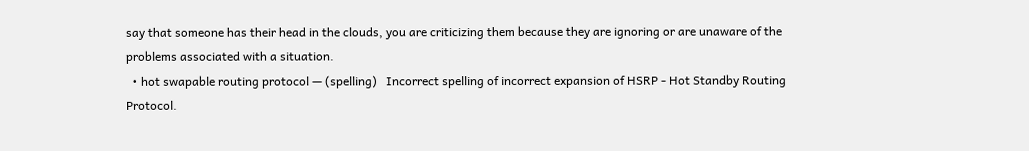say that someone has their head in the clouds, you are criticizing them because they are ignoring or are unaware of the problems associated with a situation.
  • hot swapable routing protocol — (spelling)   Incorrect spelling of incorrect expansion of HSRP - Hot Standby Routing Protocol.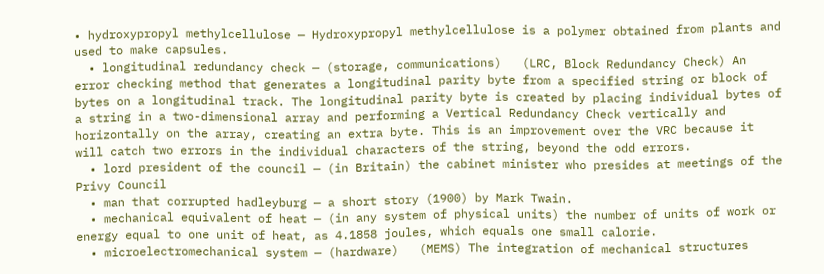• hydroxypropyl methylcellulose — Hydroxypropyl methylcellulose is a polymer obtained from plants and used to make capsules.
  • longitudinal redundancy check — (storage, communications)   (LRC, Block Redundancy Check) An error checking method that generates a longitudinal parity byte from a specified string or block of bytes on a longitudinal track. The longitudinal parity byte is created by placing individual bytes of a string in a two-dimensional array and performing a Vertical Redundancy Check vertically and horizontally on the array, creating an extra byte. This is an improvement over the VRC because it will catch two errors in the individual characters of the string, beyond the odd errors.
  • lord president of the council — (in Britain) the cabinet minister who presides at meetings of the Privy Council
  • man that corrupted hadleyburg — a short story (1900) by Mark Twain.
  • mechanical equivalent of heat — (in any system of physical units) the number of units of work or energy equal to one unit of heat, as 4.1858 joules, which equals one small calorie.
  • microelectromechanical system — (hardware)   (MEMS) The integration of mechanical structures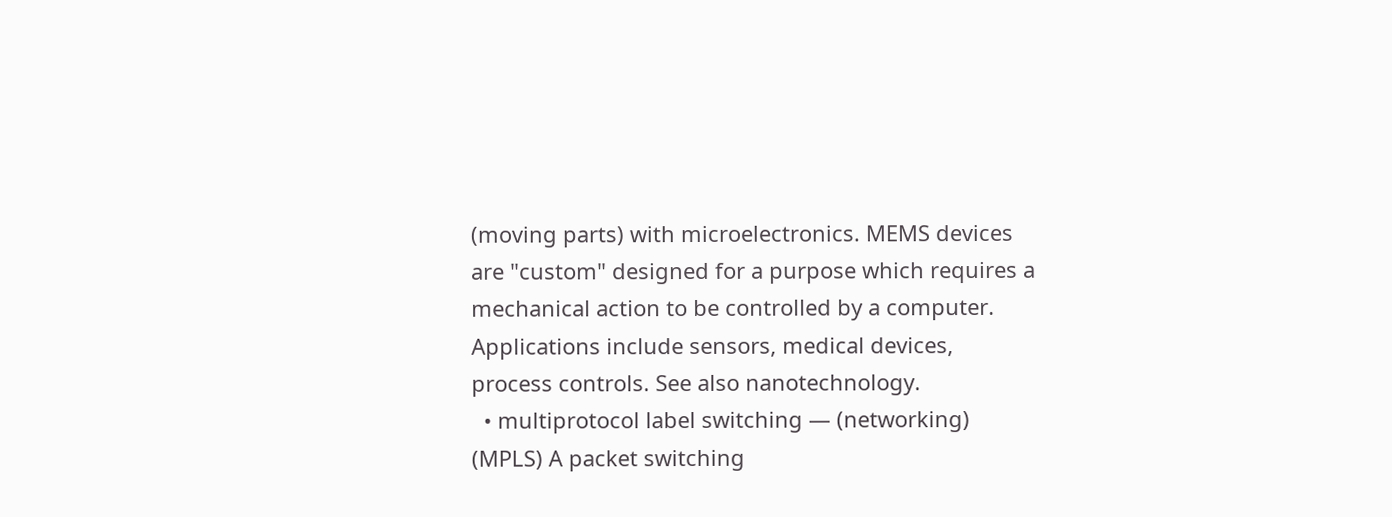(moving parts) with microelectronics. MEMS devices are "custom" designed for a purpose which requires a mechanical action to be controlled by a computer. Applications include sensors, medical devices, process controls. See also nanotechnology.
  • multiprotocol label switching — (networking)   (MPLS) A packet switching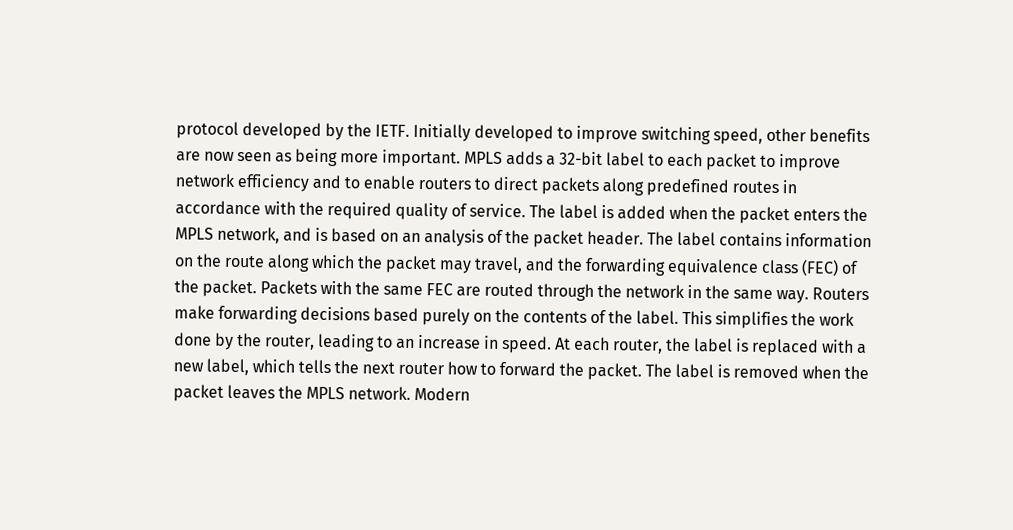protocol developed by the IETF. Initially developed to improve switching speed, other benefits are now seen as being more important. MPLS adds a 32-bit label to each packet to improve network efficiency and to enable routers to direct packets along predefined routes in accordance with the required quality of service. The label is added when the packet enters the MPLS network, and is based on an analysis of the packet header. The label contains information on the route along which the packet may travel, and the forwarding equivalence class (FEC) of the packet. Packets with the same FEC are routed through the network in the same way. Routers make forwarding decisions based purely on the contents of the label. This simplifies the work done by the router, leading to an increase in speed. At each router, the label is replaced with a new label, which tells the next router how to forward the packet. The label is removed when the packet leaves the MPLS network. Modern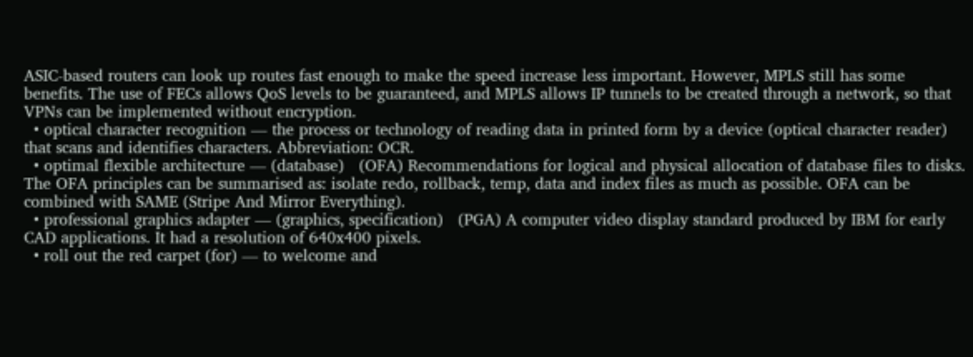ASIC-based routers can look up routes fast enough to make the speed increase less important. However, MPLS still has some benefits. The use of FECs allows QoS levels to be guaranteed, and MPLS allows IP tunnels to be created through a network, so that VPNs can be implemented without encryption.
  • optical character recognition — the process or technology of reading data in printed form by a device (optical character reader) that scans and identifies characters. Abbreviation: OCR.
  • optimal flexible architecture — (database)   (OFA) Recommendations for logical and physical allocation of database files to disks. The OFA principles can be summarised as: isolate redo, rollback, temp, data and index files as much as possible. OFA can be combined with SAME (Stripe And Mirror Everything).
  • professional graphics adapter — (graphics, specification)   (PGA) A computer video display standard produced by IBM for early CAD applications. It had a resolution of 640x400 pixels.
  • roll out the red carpet (for) — to welcome and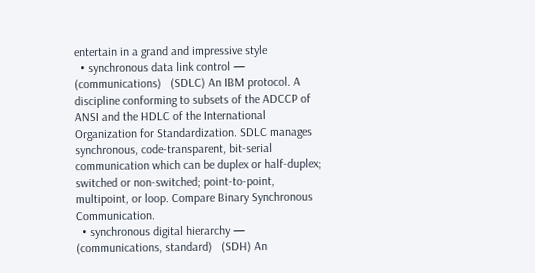entertain in a grand and impressive style
  • synchronous data link control — (communications)   (SDLC) An IBM protocol. A discipline conforming to subsets of the ADCCP of ANSI and the HDLC of the International Organization for Standardization. SDLC manages synchronous, code-transparent, bit-serial communication which can be duplex or half-duplex; switched or non-switched; point-to-point, multipoint, or loop. Compare Binary Synchronous Communication.
  • synchronous digital hierarchy — (communications, standard)   (SDH) An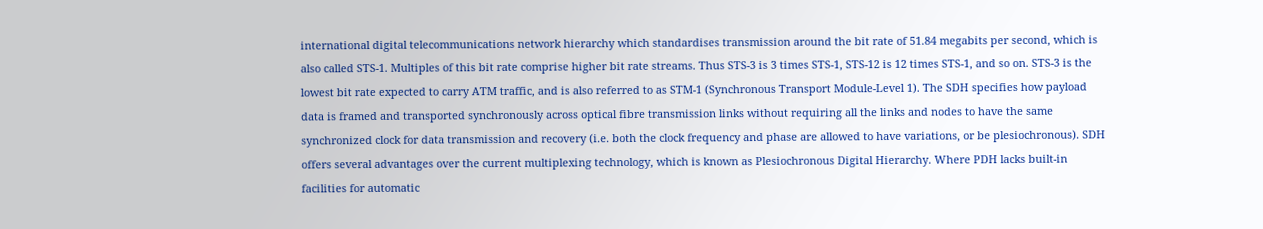international digital telecommunications network hierarchy which standardises transmission around the bit rate of 51.84 megabits per second, which is also called STS-1. Multiples of this bit rate comprise higher bit rate streams. Thus STS-3 is 3 times STS-1, STS-12 is 12 times STS-1, and so on. STS-3 is the lowest bit rate expected to carry ATM traffic, and is also referred to as STM-1 (Synchronous Transport Module-Level 1). The SDH specifies how payload data is framed and transported synchronously across optical fibre transmission links without requiring all the links and nodes to have the same synchronized clock for data transmission and recovery (i.e. both the clock frequency and phase are allowed to have variations, or be plesiochronous). SDH offers several advantages over the current multiplexing technology, which is known as Plesiochronous Digital Hierarchy. Where PDH lacks built-in facilities for automatic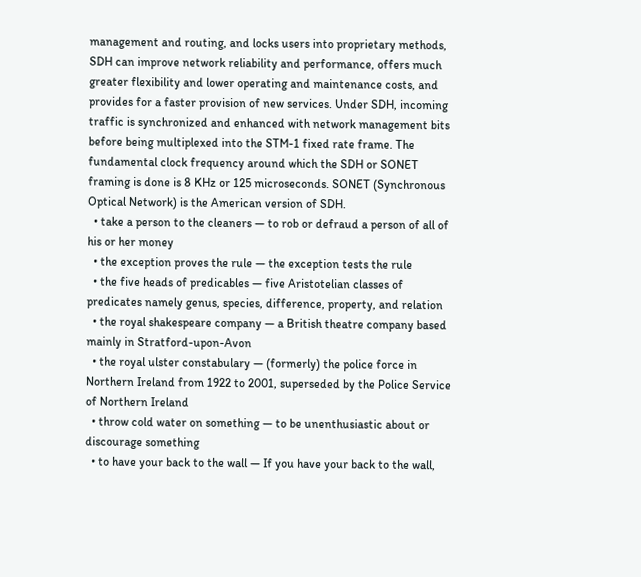management and routing, and locks users into proprietary methods, SDH can improve network reliability and performance, offers much greater flexibility and lower operating and maintenance costs, and provides for a faster provision of new services. Under SDH, incoming traffic is synchronized and enhanced with network management bits before being multiplexed into the STM-1 fixed rate frame. The fundamental clock frequency around which the SDH or SONET framing is done is 8 KHz or 125 microseconds. SONET (Synchronous Optical Network) is the American version of SDH.
  • take a person to the cleaners — to rob or defraud a person of all of his or her money
  • the exception proves the rule — the exception tests the rule
  • the five heads of predicables — five Aristotelian classes of predicates namely genus, species, difference, property, and relation
  • the royal shakespeare company — a British theatre company based mainly in Stratford-upon-Avon
  • the royal ulster constabulary — (formerly) the police force in Northern Ireland from 1922 to 2001, superseded by the Police Service of Northern Ireland
  • throw cold water on something — to be unenthusiastic about or discourage something
  • to have your back to the wall — If you have your back to the wall,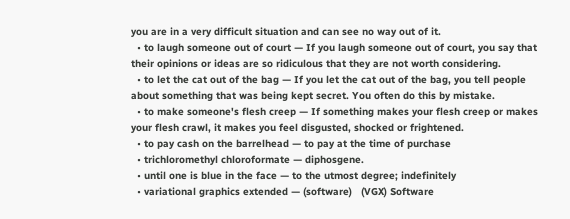you are in a very difficult situation and can see no way out of it.
  • to laugh someone out of court — If you laugh someone out of court, you say that their opinions or ideas are so ridiculous that they are not worth considering.
  • to let the cat out of the bag — If you let the cat out of the bag, you tell people about something that was being kept secret. You often do this by mistake.
  • to make someone's flesh creep — If something makes your flesh creep or makes your flesh crawl, it makes you feel disgusted, shocked or frightened.
  • to pay cash on the barrelhead — to pay at the time of purchase
  • trichloromethyl chloroformate — diphosgene.
  • until one is blue in the face — to the utmost degree; indefinitely
  • variational graphics extended — (software)   (VGX) Software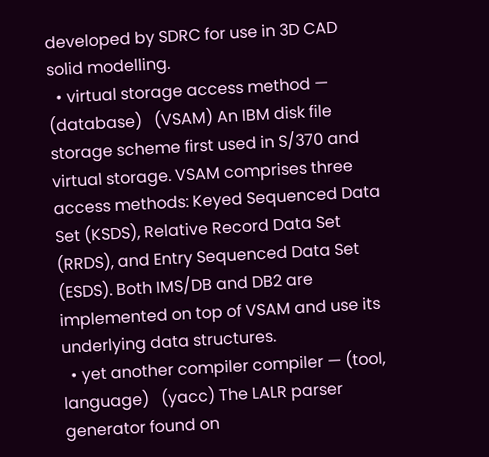developed by SDRC for use in 3D CAD solid modelling.
  • virtual storage access method — (database)   (VSAM) An IBM disk file storage scheme first used in S/370 and virtual storage. VSAM comprises three access methods: Keyed Sequenced Data Set (KSDS), Relative Record Data Set (RRDS), and Entry Sequenced Data Set (ESDS). Both IMS/DB and DB2 are implemented on top of VSAM and use its underlying data structures.
  • yet another compiler compiler — (tool, language)   (yacc) The LALR parser generator found on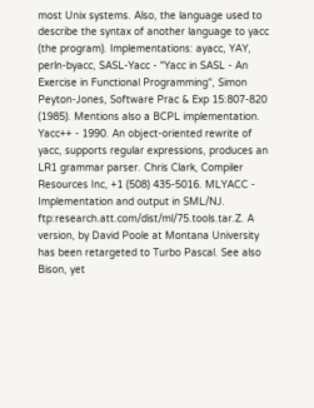most Unix systems. Also, the language used to describe the syntax of another language to yacc (the program). Implementations: ayacc, YAY, perln-byacc, SASL-Yacc - "Yacc in SASL - An Exercise in Functional Programming", Simon Peyton-Jones, Software Prac & Exp 15:807-820 (1985). Mentions also a BCPL implementation. Yacc++ - 1990. An object-oriented rewrite of yacc, supports regular expressions, produces an LR1 grammar parser. Chris Clark, Compiler Resources Inc, +1 (508) 435-5016. MLYACC - Implementation and output in SML/NJ. ftp:research.att.com/dist/ml/75.tools.tar.Z. A version, by David Poole at Montana University has been retargeted to Turbo Pascal. See also Bison, yet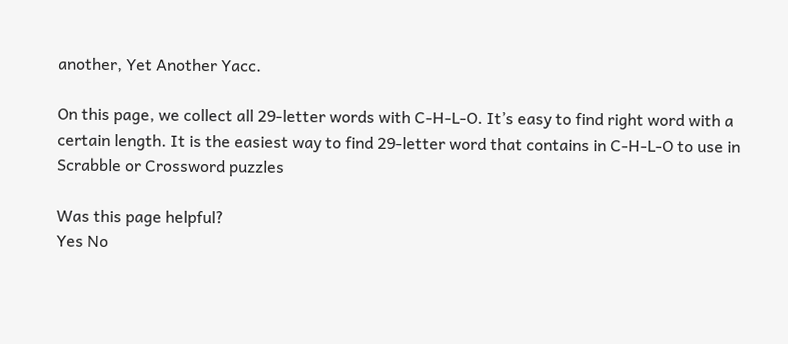another, Yet Another Yacc.

On this page, we collect all 29-letter words with C-H-L-O. It’s easy to find right word with a certain length. It is the easiest way to find 29-letter word that contains in C-H-L-O to use in Scrabble or Crossword puzzles

Was this page helpful?
Yes No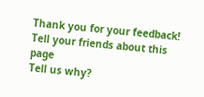Thank you for your feedback! Tell your friends about this page
Tell us why?